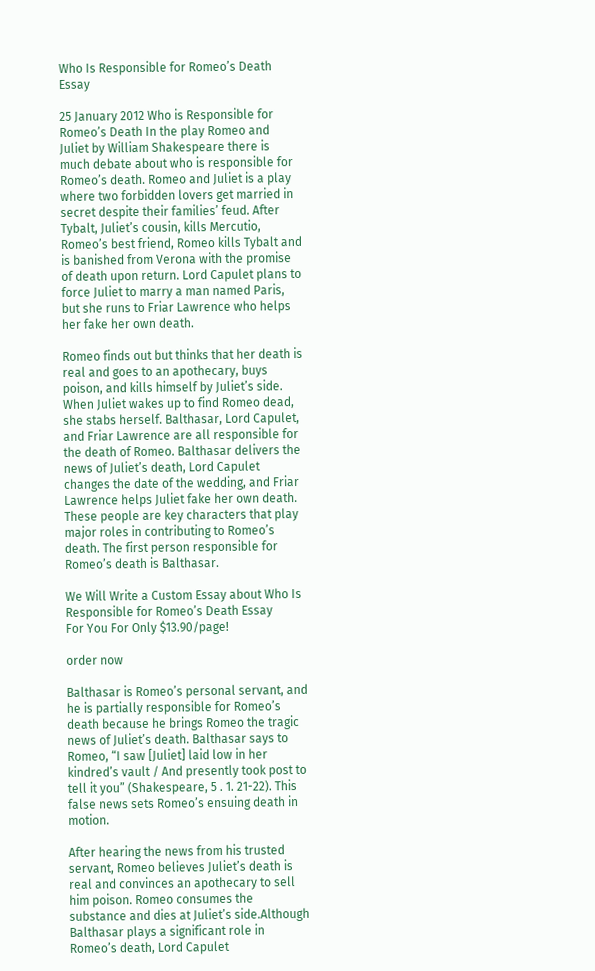Who Is Responsible for Romeo’s Death Essay

25 January 2012 Who is Responsible for Romeo’s Death In the play Romeo and Juliet by William Shakespeare there is much debate about who is responsible for Romeo’s death. Romeo and Juliet is a play where two forbidden lovers get married in secret despite their families’ feud. After Tybalt, Juliet’s cousin, kills Mercutio, Romeo’s best friend, Romeo kills Tybalt and is banished from Verona with the promise of death upon return. Lord Capulet plans to force Juliet to marry a man named Paris, but she runs to Friar Lawrence who helps her fake her own death.

Romeo finds out but thinks that her death is real and goes to an apothecary, buys poison, and kills himself by Juliet’s side. When Juliet wakes up to find Romeo dead, she stabs herself. Balthasar, Lord Capulet, and Friar Lawrence are all responsible for the death of Romeo. Balthasar delivers the news of Juliet’s death, Lord Capulet changes the date of the wedding, and Friar Lawrence helps Juliet fake her own death. These people are key characters that play major roles in contributing to Romeo’s death. The first person responsible for Romeo’s death is Balthasar.

We Will Write a Custom Essay about Who Is Responsible for Romeo’s Death Essay
For You For Only $13.90/page!

order now

Balthasar is Romeo’s personal servant, and he is partially responsible for Romeo’s death because he brings Romeo the tragic news of Juliet’s death. Balthasar says to Romeo, “I saw [Juliet] laid low in her kindred’s vault / And presently took post to tell it you” (Shakespeare, 5 . 1. 21-22). This false news sets Romeo’s ensuing death in motion.

After hearing the news from his trusted servant, Romeo believes Juliet’s death is real and convinces an apothecary to sell him poison. Romeo consumes the substance and dies at Juliet’s side.Although Balthasar plays a significant role in Romeo’s death, Lord Capulet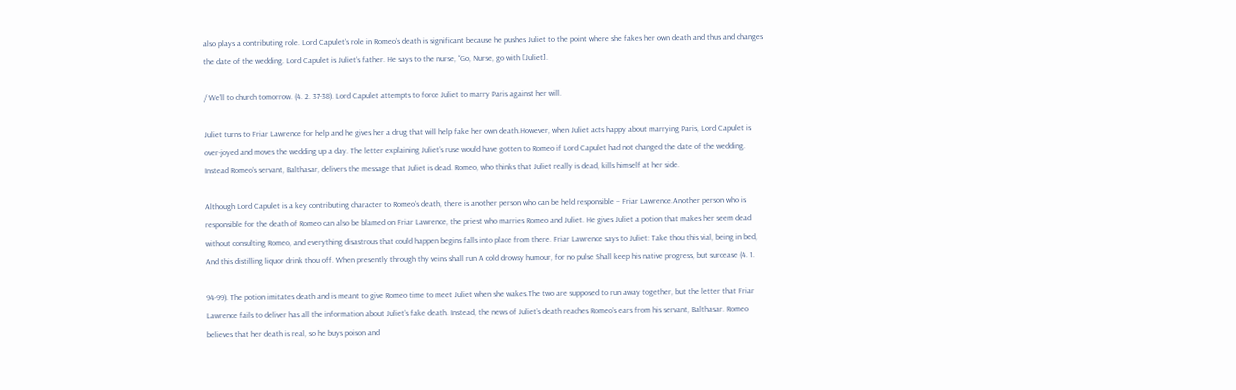also plays a contributing role. Lord Capulet’s role in Romeo’s death is significant because he pushes Juliet to the point where she fakes her own death and thus and changes the date of the wedding. Lord Capulet is Juliet’s father. He says to the nurse, “Go, Nurse, go with [Juliet].

/ We’ll to church tomorrow. (4. 2. 37-38). Lord Capulet attempts to force Juliet to marry Paris against her will.

Juliet turns to Friar Lawrence for help and he gives her a drug that will help fake her own death.However, when Juliet acts happy about marrying Paris, Lord Capulet is over-joyed and moves the wedding up a day. The letter explaining Juliet’s ruse would have gotten to Romeo if Lord Capulet had not changed the date of the wedding. Instead Romeo’s servant, Balthasar, delivers the message that Juliet is dead. Romeo, who thinks that Juliet really is dead, kills himself at her side.

Although Lord Capulet is a key contributing character to Romeo’s death, there is another person who can be held responsible – Friar Lawrence.Another person who is responsible for the death of Romeo can also be blamed on Friar Lawrence, the priest who marries Romeo and Juliet. He gives Juliet a potion that makes her seem dead without consulting Romeo, and everything disastrous that could happen begins falls into place from there. Friar Lawrence says to Juliet: Take thou this vial, being in bed, And this distilling liquor drink thou off. When presently through thy veins shall run A cold drowsy humour, for no pulse Shall keep his native progress, but surcease (4. 1.

94-99). The potion imitates death and is meant to give Romeo time to meet Juliet when she wakes.The two are supposed to run away together, but the letter that Friar Lawrence fails to deliver has all the information about Juliet’s fake death. Instead, the news of Juliet’s death reaches Romeo’s ears from his servant, Balthasar. Romeo believes that her death is real, so he buys poison and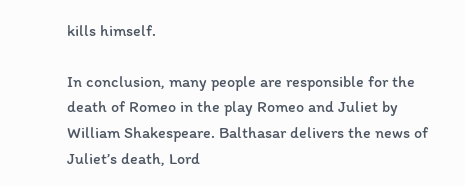kills himself.

In conclusion, many people are responsible for the death of Romeo in the play Romeo and Juliet by William Shakespeare. Balthasar delivers the news of Juliet’s death, Lord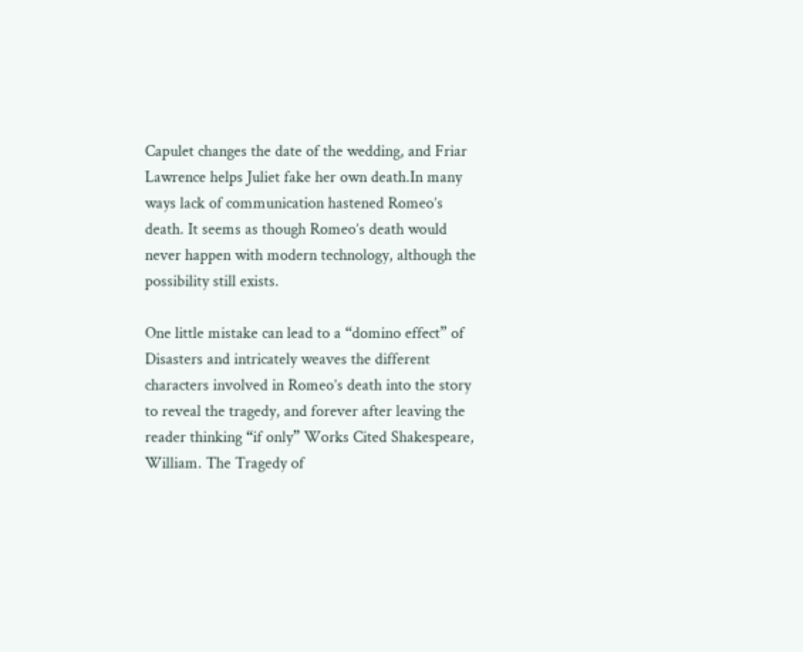Capulet changes the date of the wedding, and Friar Lawrence helps Juliet fake her own death.In many ways lack of communication hastened Romeo’s death. It seems as though Romeo’s death would never happen with modern technology, although the possibility still exists.

One little mistake can lead to a “domino effect” of Disasters and intricately weaves the different characters involved in Romeo’s death into the story to reveal the tragedy, and forever after leaving the reader thinking “if only” Works Cited Shakespeare, William. The Tragedy of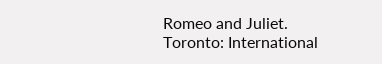Romeo and Juliet. Toronto: International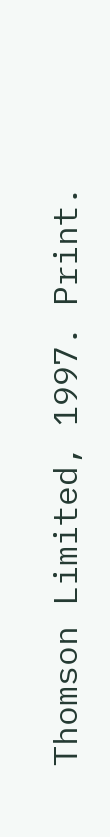Thomson Limited, 1997. Print.